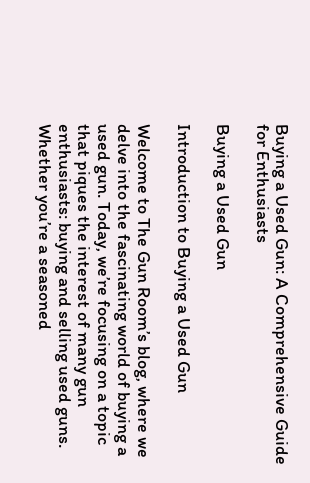Buying a Used Gun: A Comprehensive Guide for Enthusiasts

Buying a Used Gun

Introduction to Buying a Used Gun

Welcome to The Gun Room’s blog, where we delve into the fascinating world of buying a used gun. Today, we’re focusing on a topic that piques the interest of many gun enthusiasts: buying and selling used guns. Whether you’re a seasoned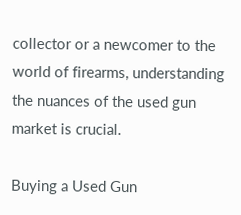collector or a newcomer to the world of firearms, understanding the nuances of the used gun market is crucial.

Buying a Used Gun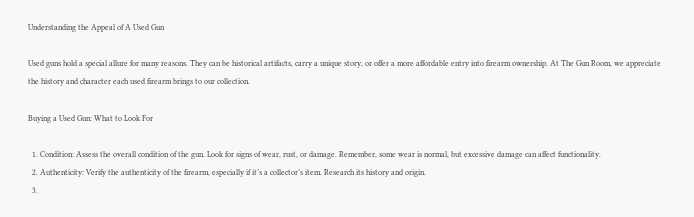Understanding the Appeal of A Used Gun

Used guns hold a special allure for many reasons. They can be historical artifacts, carry a unique story, or offer a more affordable entry into firearm ownership. At The Gun Room, we appreciate the history and character each used firearm brings to our collection.

Buying a Used Gun: What to Look For

  1. Condition: Assess the overall condition of the gun. Look for signs of wear, rust, or damage. Remember, some wear is normal, but excessive damage can affect functionality.
  2. Authenticity: Verify the authenticity of the firearm, especially if it’s a collector’s item. Research its history and origin.
  3.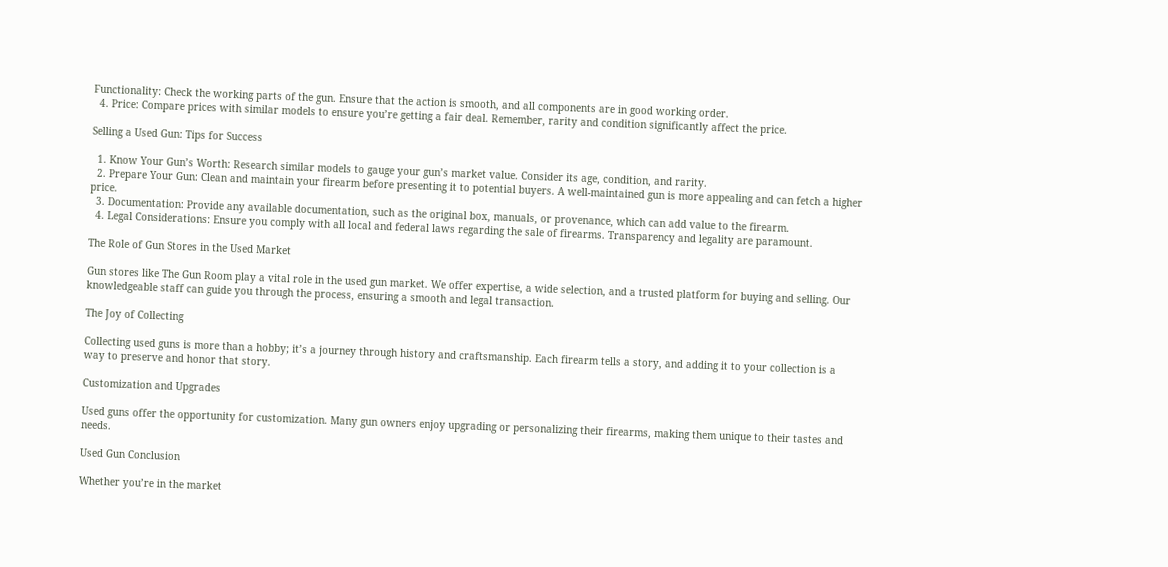Functionality: Check the working parts of the gun. Ensure that the action is smooth, and all components are in good working order.
  4. Price: Compare prices with similar models to ensure you’re getting a fair deal. Remember, rarity and condition significantly affect the price.

Selling a Used Gun: Tips for Success

  1. Know Your Gun’s Worth: Research similar models to gauge your gun’s market value. Consider its age, condition, and rarity.
  2. Prepare Your Gun: Clean and maintain your firearm before presenting it to potential buyers. A well-maintained gun is more appealing and can fetch a higher price.
  3. Documentation: Provide any available documentation, such as the original box, manuals, or provenance, which can add value to the firearm.
  4. Legal Considerations: Ensure you comply with all local and federal laws regarding the sale of firearms. Transparency and legality are paramount.

The Role of Gun Stores in the Used Market

Gun stores like The Gun Room play a vital role in the used gun market. We offer expertise, a wide selection, and a trusted platform for buying and selling. Our knowledgeable staff can guide you through the process, ensuring a smooth and legal transaction.

The Joy of Collecting

Collecting used guns is more than a hobby; it’s a journey through history and craftsmanship. Each firearm tells a story, and adding it to your collection is a way to preserve and honor that story.

Customization and Upgrades

Used guns offer the opportunity for customization. Many gun owners enjoy upgrading or personalizing their firearms, making them unique to their tastes and needs.

Used Gun Conclusion

Whether you’re in the market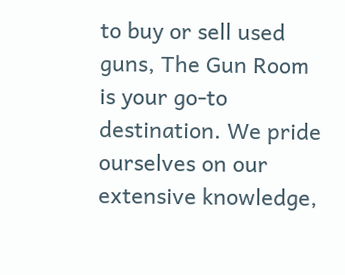to buy or sell used guns, The Gun Room is your go-to destination. We pride ourselves on our extensive knowledge,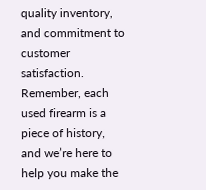quality inventory, and commitment to customer satisfaction. Remember, each used firearm is a piece of history, and we’re here to help you make the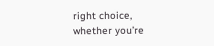right choice, whether you’re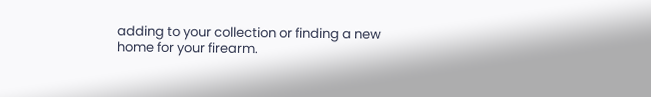adding to your collection or finding a new home for your firearm.